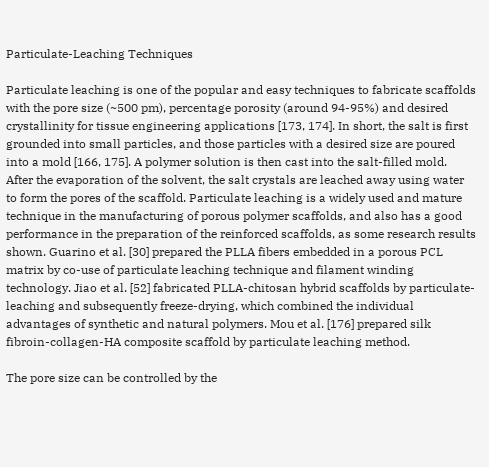Particulate-Leaching Techniques

Particulate leaching is one of the popular and easy techniques to fabricate scaffolds with the pore size (~500 pm), percentage porosity (around 94-95%) and desired crystallinity for tissue engineering applications [173, 174]. In short, the salt is first grounded into small particles, and those particles with a desired size are poured into a mold [166, 175]. A polymer solution is then cast into the salt-filled mold. After the evaporation of the solvent, the salt crystals are leached away using water to form the pores of the scaffold. Particulate leaching is a widely used and mature technique in the manufacturing of porous polymer scaffolds, and also has a good performance in the preparation of the reinforced scaffolds, as some research results shown. Guarino et al. [30] prepared the PLLA fibers embedded in a porous PCL matrix by co-use of particulate leaching technique and filament winding technology. Jiao et al. [52] fabricated PLLA-chitosan hybrid scaffolds by particulate-leaching and subsequently freeze-drying, which combined the individual advantages of synthetic and natural polymers. Mou et al. [176] prepared silk fibroin-collagen-HA composite scaffold by particulate leaching method.

The pore size can be controlled by the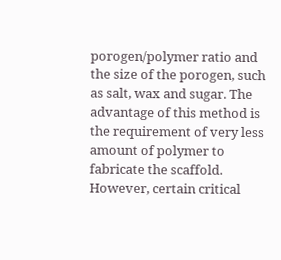porogen/polymer ratio and the size of the porogen, such as salt, wax and sugar. The advantage of this method is the requirement of very less amount of polymer to fabricate the scaffold. However, certain critical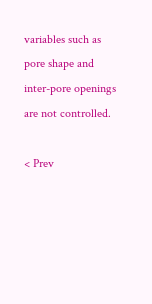variables such as pore shape and inter-pore openings are not controlled.

< Prev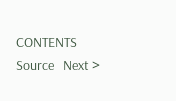CONTENTS   Source   Next >